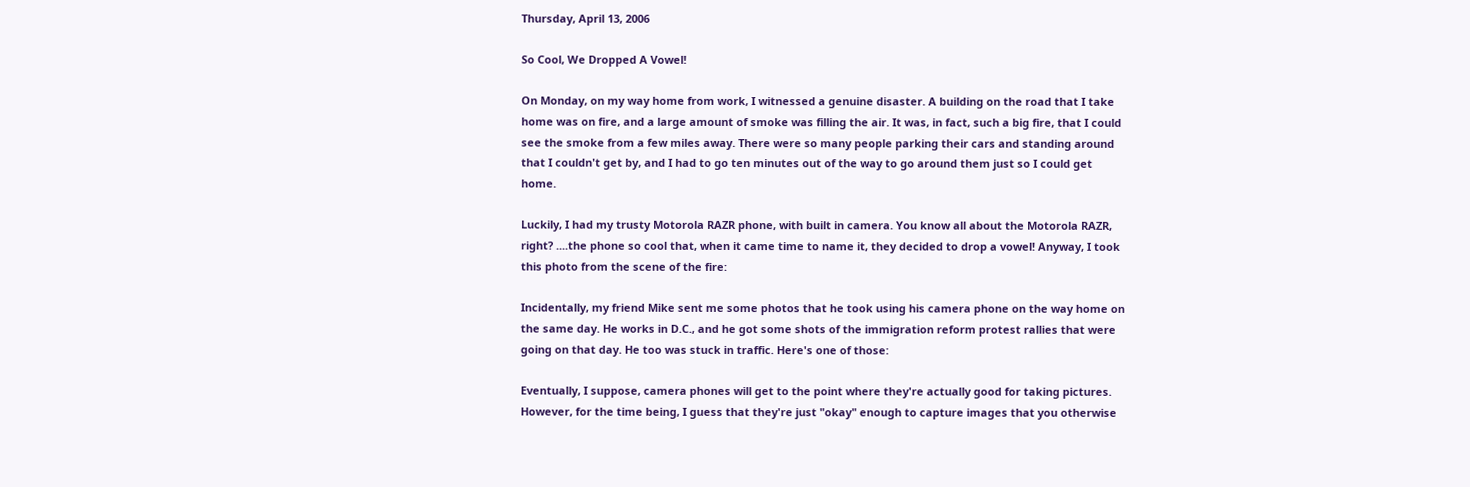Thursday, April 13, 2006

So Cool, We Dropped A Vowel!

On Monday, on my way home from work, I witnessed a genuine disaster. A building on the road that I take home was on fire, and a large amount of smoke was filling the air. It was, in fact, such a big fire, that I could see the smoke from a few miles away. There were so many people parking their cars and standing around that I couldn't get by, and I had to go ten minutes out of the way to go around them just so I could get home.

Luckily, I had my trusty Motorola RAZR phone, with built in camera. You know all about the Motorola RAZR, right? ....the phone so cool that, when it came time to name it, they decided to drop a vowel! Anyway, I took this photo from the scene of the fire:

Incidentally, my friend Mike sent me some photos that he took using his camera phone on the way home on the same day. He works in D.C., and he got some shots of the immigration reform protest rallies that were going on that day. He too was stuck in traffic. Here's one of those:

Eventually, I suppose, camera phones will get to the point where they're actually good for taking pictures. However, for the time being, I guess that they're just "okay" enough to capture images that you otherwise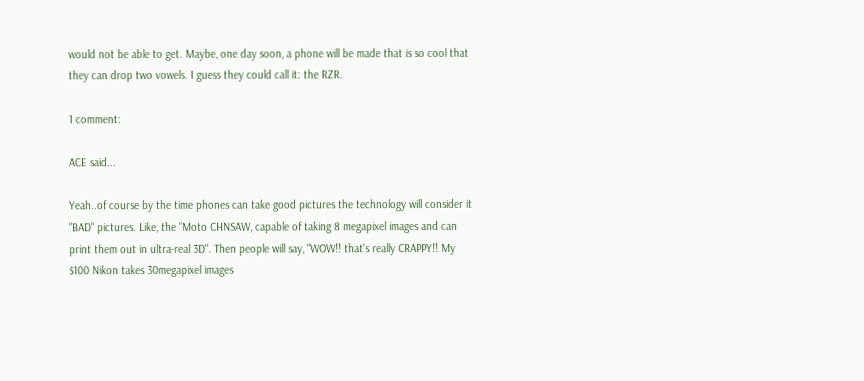would not be able to get. Maybe, one day soon, a phone will be made that is so cool that they can drop two vowels. I guess they could call it: the RZR.

1 comment:

ACE said...

Yeah..of course by the time phones can take good pictures the technology will consider it "BAD" pictures. Like, the "Moto CHNSAW, capable of taking 8 megapixel images and can print them out in ultra-real 3D". Then people will say, "WOW!! that's really CRAPPY!! My $100 Nikon takes 30megapixel images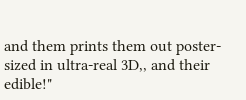and them prints them out poster-sized in ultra-real 3D,, and their edible!"